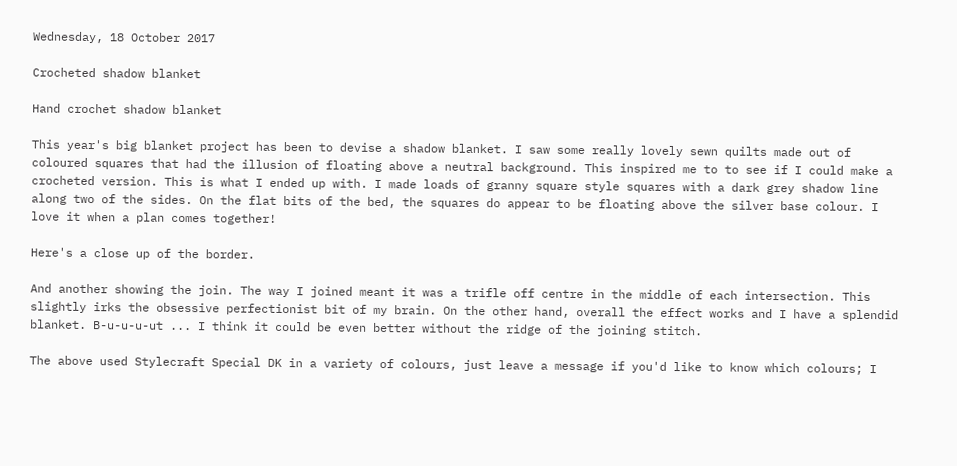Wednesday, 18 October 2017

Crocheted shadow blanket

Hand crochet shadow blanket

This year's big blanket project has been to devise a shadow blanket. I saw some really lovely sewn quilts made out of coloured squares that had the illusion of floating above a neutral background. This inspired me to to see if I could make a crocheted version. This is what I ended up with. I made loads of granny square style squares with a dark grey shadow line along two of the sides. On the flat bits of the bed, the squares do appear to be floating above the silver base colour. I love it when a plan comes together!

Here's a close up of the border.

And another showing the join. The way I joined meant it was a trifle off centre in the middle of each intersection. This slightly irks the obsessive perfectionist bit of my brain. On the other hand, overall the effect works and I have a splendid blanket. B-u-u-u-ut ... I think it could be even better without the ridge of the joining stitch.

The above used Stylecraft Special DK in a variety of colours, just leave a message if you'd like to know which colours; I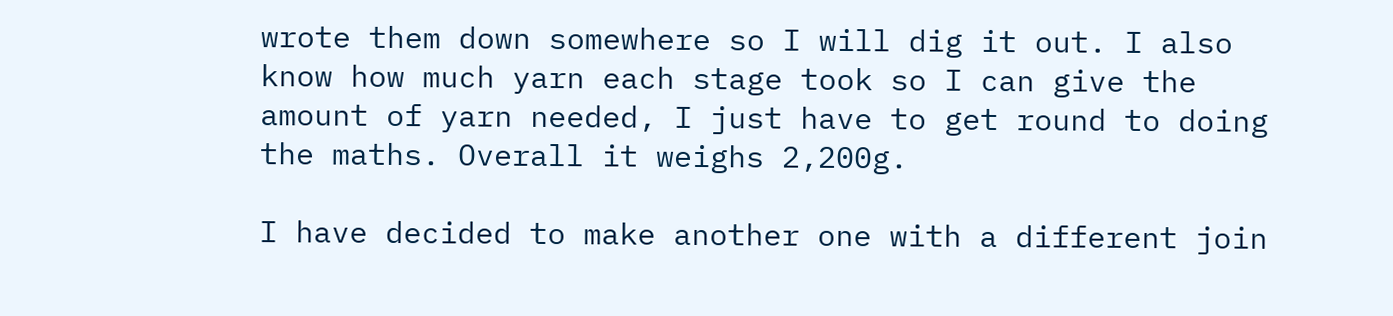wrote them down somewhere so I will dig it out. I also know how much yarn each stage took so I can give the amount of yarn needed, I just have to get round to doing the maths. Overall it weighs 2,200g.

I have decided to make another one with a different join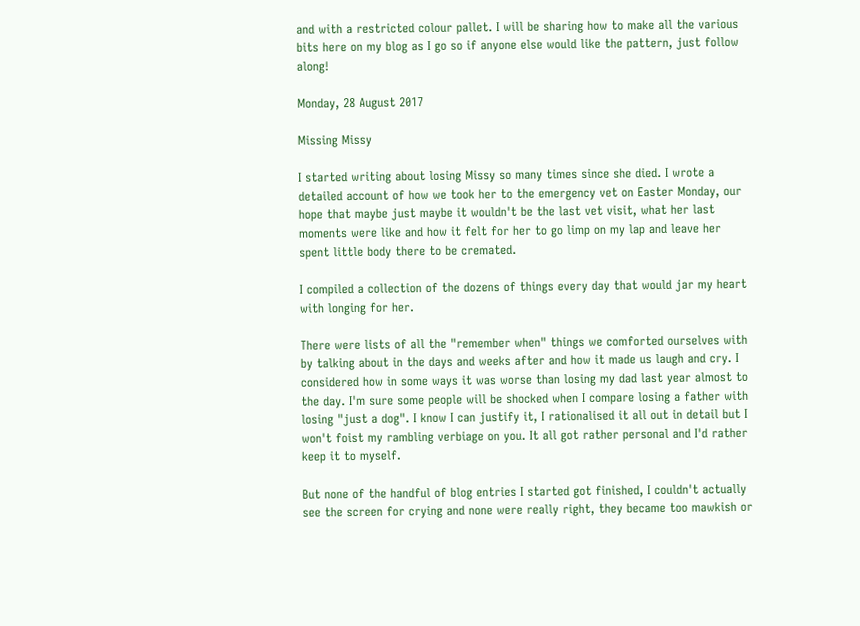and with a restricted colour pallet. I will be sharing how to make all the various bits here on my blog as I go so if anyone else would like the pattern, just follow along!

Monday, 28 August 2017

Missing Missy

I started writing about losing Missy so many times since she died. I wrote a detailed account of how we took her to the emergency vet on Easter Monday, our hope that maybe just maybe it wouldn't be the last vet visit, what her last moments were like and how it felt for her to go limp on my lap and leave her spent little body there to be cremated.

I compiled a collection of the dozens of things every day that would jar my heart with longing for her.

There were lists of all the "remember when" things we comforted ourselves with by talking about in the days and weeks after and how it made us laugh and cry. I considered how in some ways it was worse than losing my dad last year almost to the day. I'm sure some people will be shocked when I compare losing a father with losing "just a dog". I know I can justify it, I rationalised it all out in detail but I won't foist my rambling verbiage on you. It all got rather personal and I'd rather keep it to myself.

But none of the handful of blog entries I started got finished, I couldn't actually see the screen for crying and none were really right, they became too mawkish or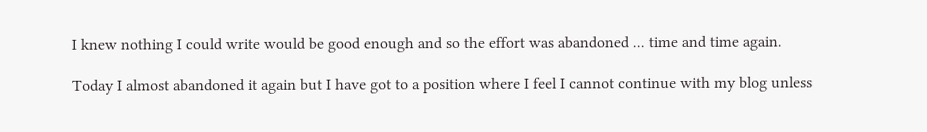I knew nothing I could write would be good enough and so the effort was abandoned ... time and time again.

Today I almost abandoned it again but I have got to a position where I feel I cannot continue with my blog unless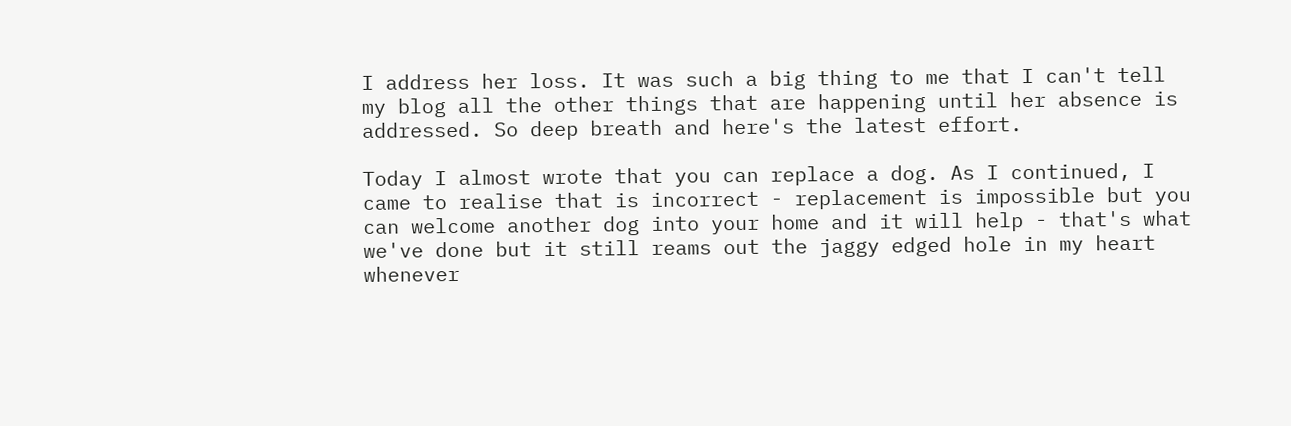I address her loss. It was such a big thing to me that I can't tell my blog all the other things that are happening until her absence is addressed. So deep breath and here's the latest effort.

Today I almost wrote that you can replace a dog. As I continued, I came to realise that is incorrect - replacement is impossible but you can welcome another dog into your home and it will help - that's what we've done but it still reams out the jaggy edged hole in my heart whenever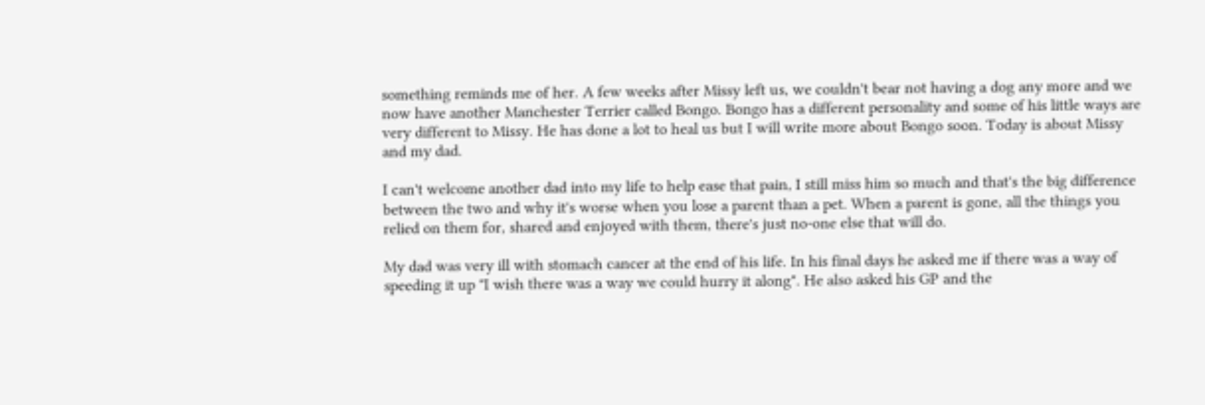something reminds me of her. A few weeks after Missy left us, we couldn't bear not having a dog any more and we now have another Manchester Terrier called Bongo. Bongo has a different personality and some of his little ways are very different to Missy. He has done a lot to heal us but I will write more about Bongo soon. Today is about Missy and my dad.

I can't welcome another dad into my life to help ease that pain, I still miss him so much and that's the big difference between the two and why it's worse when you lose a parent than a pet. When a parent is gone, all the things you relied on them for, shared and enjoyed with them, there's just no-one else that will do.

My dad was very ill with stomach cancer at the end of his life. In his final days he asked me if there was a way of speeding it up "I wish there was a way we could hurry it along". He also asked his GP and the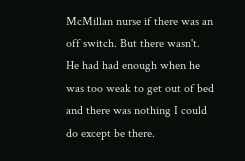McMillan nurse if there was an off switch. But there wasn't. He had had enough when he was too weak to get out of bed and there was nothing I could do except be there.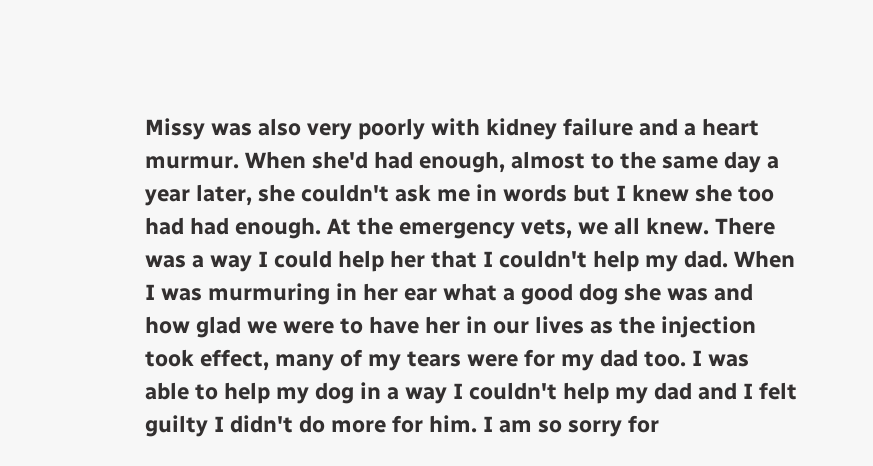Missy was also very poorly with kidney failure and a heart murmur. When she'd had enough, almost to the same day a year later, she couldn't ask me in words but I knew she too had had enough. At the emergency vets, we all knew. There was a way I could help her that I couldn't help my dad. When I was murmuring in her ear what a good dog she was and how glad we were to have her in our lives as the injection took effect, many of my tears were for my dad too. I was able to help my dog in a way I couldn't help my dad and I felt guilty I didn't do more for him. I am so sorry for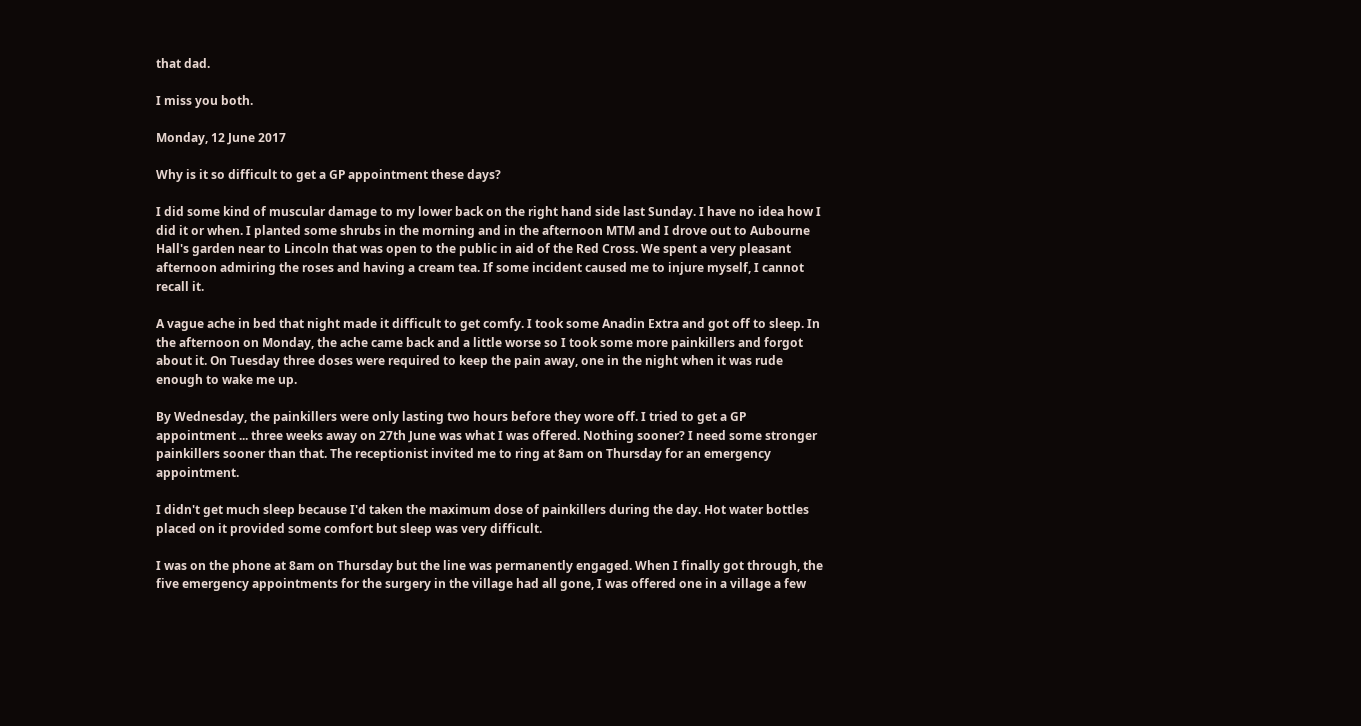that dad.

I miss you both.

Monday, 12 June 2017

Why is it so difficult to get a GP appointment these days?

I did some kind of muscular damage to my lower back on the right hand side last Sunday. I have no idea how I did it or when. I planted some shrubs in the morning and in the afternoon MTM and I drove out to Aubourne Hall's garden near to Lincoln that was open to the public in aid of the Red Cross. We spent a very pleasant afternoon admiring the roses and having a cream tea. If some incident caused me to injure myself, I cannot recall it.

A vague ache in bed that night made it difficult to get comfy. I took some Anadin Extra and got off to sleep. In the afternoon on Monday, the ache came back and a little worse so I took some more painkillers and forgot about it. On Tuesday three doses were required to keep the pain away, one in the night when it was rude enough to wake me up.

By Wednesday, the painkillers were only lasting two hours before they wore off. I tried to get a GP appointment ... three weeks away on 27th June was what I was offered. Nothing sooner? I need some stronger painkillers sooner than that. The receptionist invited me to ring at 8am on Thursday for an emergency appointment.

I didn't get much sleep because I'd taken the maximum dose of painkillers during the day. Hot water bottles placed on it provided some comfort but sleep was very difficult.

I was on the phone at 8am on Thursday but the line was permanently engaged. When I finally got through, the five emergency appointments for the surgery in the village had all gone, I was offered one in a village a few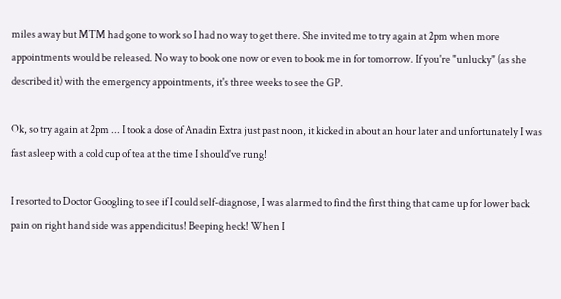miles away but MTM had gone to work so I had no way to get there. She invited me to try again at 2pm when more appointments would be released. No way to book one now or even to book me in for tomorrow. If you're "unlucky" (as she described it) with the emergency appointments, it's three weeks to see the GP.

Ok, so try again at 2pm ... I took a dose of Anadin Extra just past noon, it kicked in about an hour later and unfortunately I was fast asleep with a cold cup of tea at the time I should've rung!

I resorted to Doctor Googling to see if I could self-diagnose, I was alarmed to find the first thing that came up for lower back pain on right hand side was appendicitus! Beeping heck! When I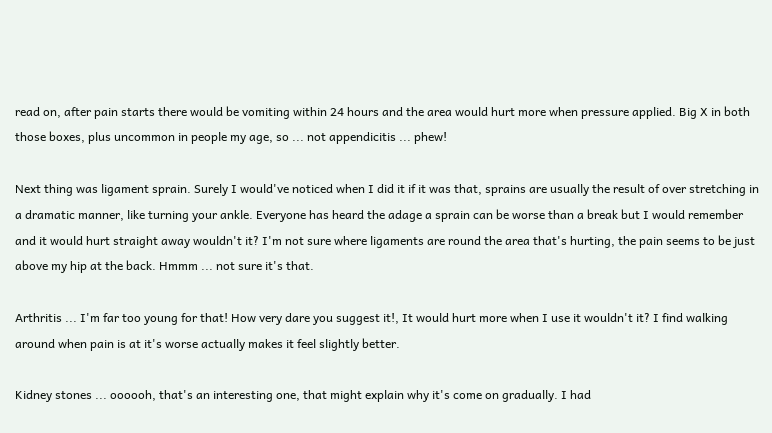read on, after pain starts there would be vomiting within 24 hours and the area would hurt more when pressure applied. Big X in both those boxes, plus uncommon in people my age, so ... not appendicitis ... phew!

Next thing was ligament sprain. Surely I would've noticed when I did it if it was that, sprains are usually the result of over stretching in a dramatic manner, like turning your ankle. Everyone has heard the adage a sprain can be worse than a break but I would remember and it would hurt straight away wouldn't it? I'm not sure where ligaments are round the area that's hurting, the pain seems to be just above my hip at the back. Hmmm ... not sure it's that.

Arthritis ... I'm far too young for that! How very dare you suggest it!, It would hurt more when I use it wouldn't it? I find walking around when pain is at it's worse actually makes it feel slightly better.

Kidney stones ... oooooh, that's an interesting one, that might explain why it's come on gradually. I had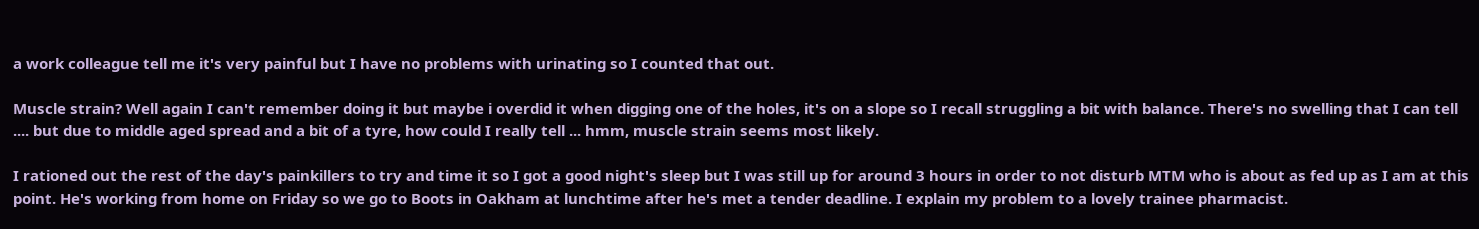a work colleague tell me it's very painful but I have no problems with urinating so I counted that out.

Muscle strain? Well again I can't remember doing it but maybe i overdid it when digging one of the holes, it's on a slope so I recall struggling a bit with balance. There's no swelling that I can tell .... but due to middle aged spread and a bit of a tyre, how could I really tell ... hmm, muscle strain seems most likely.

I rationed out the rest of the day's painkillers to try and time it so I got a good night's sleep but I was still up for around 3 hours in order to not disturb MTM who is about as fed up as I am at this point. He's working from home on Friday so we go to Boots in Oakham at lunchtime after he's met a tender deadline. I explain my problem to a lovely trainee pharmacist.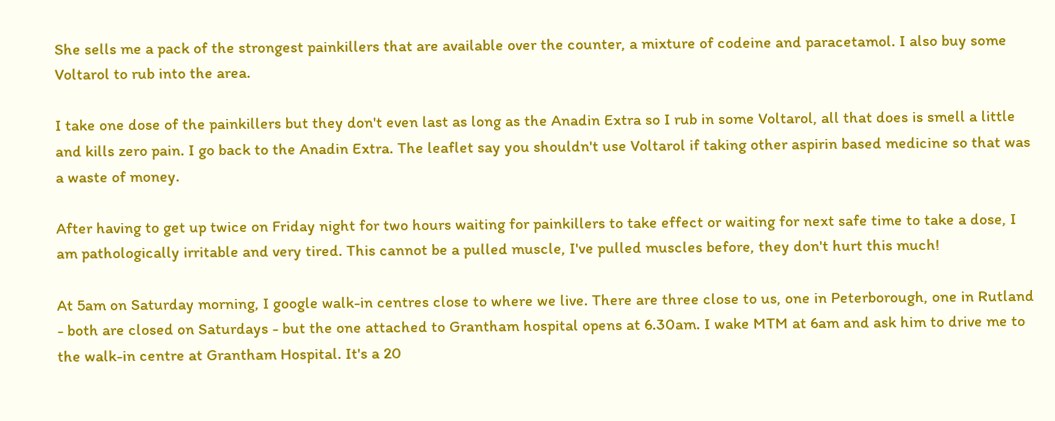She sells me a pack of the strongest painkillers that are available over the counter, a mixture of codeine and paracetamol. I also buy some Voltarol to rub into the area.

I take one dose of the painkillers but they don't even last as long as the Anadin Extra so I rub in some Voltarol, all that does is smell a little and kills zero pain. I go back to the Anadin Extra. The leaflet say you shouldn't use Voltarol if taking other aspirin based medicine so that was a waste of money.

After having to get up twice on Friday night for two hours waiting for painkillers to take effect or waiting for next safe time to take a dose, I am pathologically irritable and very tired. This cannot be a pulled muscle, I've pulled muscles before, they don't hurt this much!

At 5am on Saturday morning, I google walk-in centres close to where we live. There are three close to us, one in Peterborough, one in Rutland - both are closed on Saturdays - but the one attached to Grantham hospital opens at 6.30am. I wake MTM at 6am and ask him to drive me to the walk-in centre at Grantham Hospital. It's a 20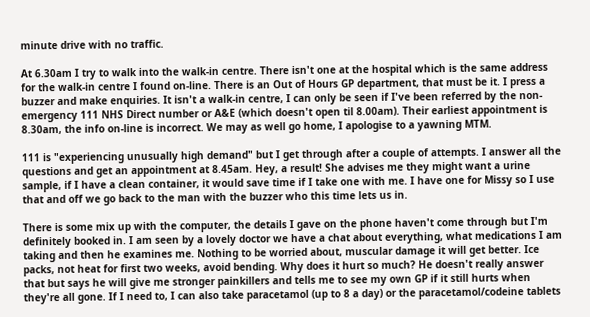minute drive with no traffic.

At 6.30am I try to walk into the walk-in centre. There isn't one at the hospital which is the same address for the walk-in centre I found on-line. There is an Out of Hours GP department, that must be it. I press a buzzer and make enquiries. It isn't a walk-in centre, I can only be seen if I've been referred by the non-emergency 111 NHS Direct number or A&E (which doesn't open til 8.00am). Their earliest appointment is 8.30am, the info on-line is incorrect. We may as well go home, I apologise to a yawning MTM.

111 is "experiencing unusually high demand" but I get through after a couple of attempts. I answer all the questions and get an appointment at 8.45am. Hey, a result! She advises me they might want a urine sample, if I have a clean container, it would save time if I take one with me. I have one for Missy so I use that and off we go back to the man with the buzzer who this time lets us in.

There is some mix up with the computer, the details I gave on the phone haven't come through but I'm definitely booked in. I am seen by a lovely doctor we have a chat about everything, what medications I am taking and then he examines me. Nothing to be worried about, muscular damage it will get better. Ice packs, not heat for first two weeks, avoid bending. Why does it hurt so much? He doesn't really answer that but says he will give me stronger painkillers and tells me to see my own GP if it still hurts when they're all gone. If I need to, I can also take paracetamol (up to 8 a day) or the paracetamol/codeine tablets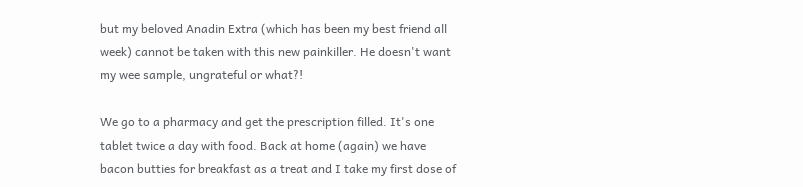but my beloved Anadin Extra (which has been my best friend all week) cannot be taken with this new painkiller. He doesn't want my wee sample, ungrateful or what?!

We go to a pharmacy and get the prescription filled. It's one tablet twice a day with food. Back at home (again) we have bacon butties for breakfast as a treat and I take my first dose of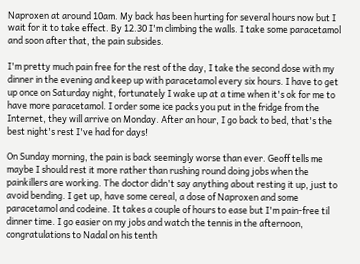Naproxen at around 10am. My back has been hurting for several hours now but I wait for it to take effect. By 12.30 I'm climbing the walls. I take some paracetamol and soon after that, the pain subsides.

I'm pretty much pain free for the rest of the day, I take the second dose with my dinner in the evening and keep up with paracetamol every six hours. I have to get up once on Saturday night, fortunately I wake up at a time when it's ok for me to have more paracetamol. I order some ice packs you put in the fridge from the Internet, they will arrive on Monday. After an hour, I go back to bed, that's the best night's rest I've had for days!

On Sunday morning, the pain is back seemingly worse than ever. Geoff tells me maybe I should rest it more rather than rushing round doing jobs when the painkillers are working. The doctor didn't say anything about resting it up, just to avoid bending. I get up, have some cereal, a dose of Naproxen and some paracetamol and codeine. It takes a couple of hours to ease but I'm pain-free til dinner time. I go easier on my jobs and watch the tennis in the afternoon, congratulations to Nadal on his tenth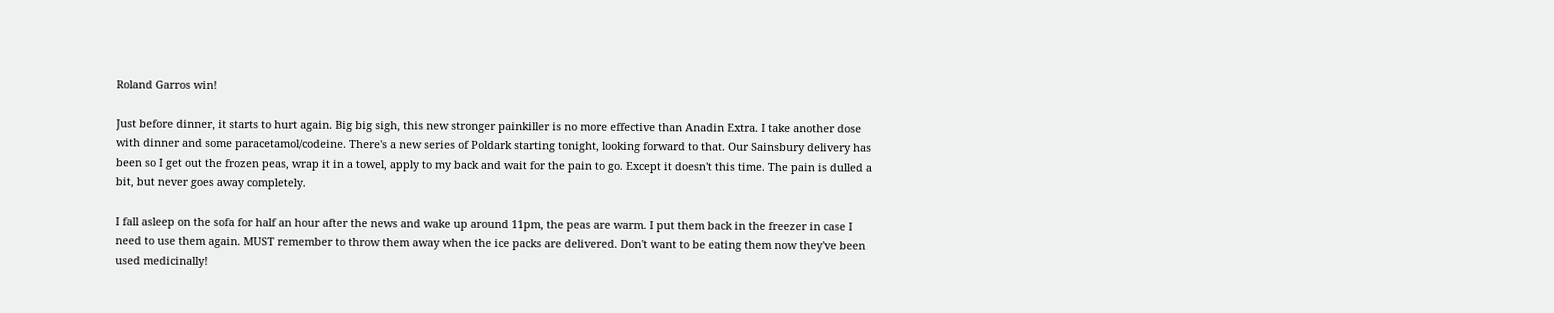Roland Garros win!

Just before dinner, it starts to hurt again. Big big sigh, this new stronger painkiller is no more effective than Anadin Extra. I take another dose with dinner and some paracetamol/codeine. There's a new series of Poldark starting tonight, looking forward to that. Our Sainsbury delivery has been so I get out the frozen peas, wrap it in a towel, apply to my back and wait for the pain to go. Except it doesn't this time. The pain is dulled a bit, but never goes away completely.

I fall asleep on the sofa for half an hour after the news and wake up around 11pm, the peas are warm. I put them back in the freezer in case I need to use them again. MUST remember to throw them away when the ice packs are delivered. Don't want to be eating them now they've been used medicinally!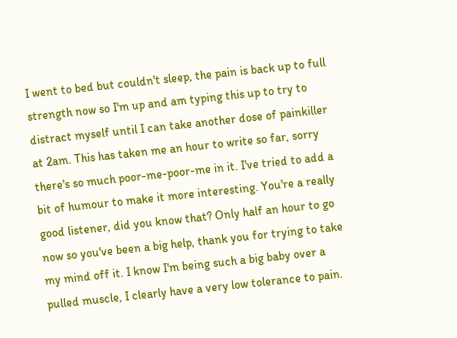I went to bed but couldn't sleep, the pain is back up to full strength now so I'm up and am typing this up to try to distract myself until I can take another dose of painkiller at 2am. This has taken me an hour to write so far, sorry there's so much poor-me-poor-me in it. I've tried to add a bit of humour to make it more interesting. You're a really good listener, did you know that? Only half an hour to go now so you've been a big help, thank you for trying to take my mind off it. I know I'm being such a big baby over a pulled muscle, I clearly have a very low tolerance to pain.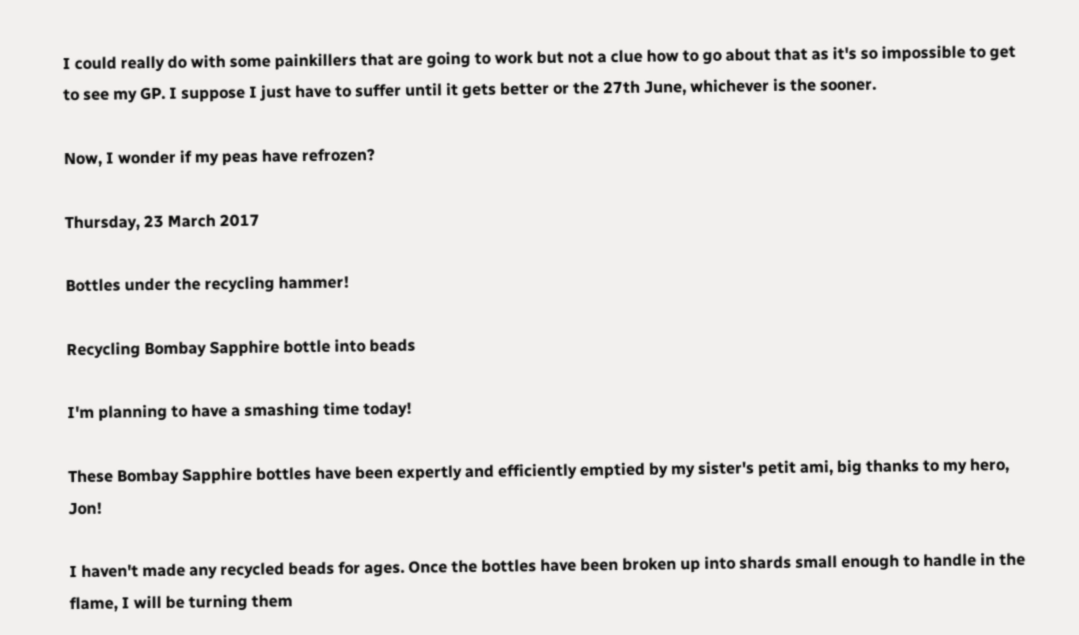I could really do with some painkillers that are going to work but not a clue how to go about that as it's so impossible to get to see my GP. I suppose I just have to suffer until it gets better or the 27th June, whichever is the sooner.

Now, I wonder if my peas have refrozen?

Thursday, 23 March 2017

Bottles under the recycling hammer!

Recycling Bombay Sapphire bottle into beads

I'm planning to have a smashing time today!

These Bombay Sapphire bottles have been expertly and efficiently emptied by my sister's petit ami, big thanks to my hero, Jon!

I haven't made any recycled beads for ages. Once the bottles have been broken up into shards small enough to handle in the flame, I will be turning them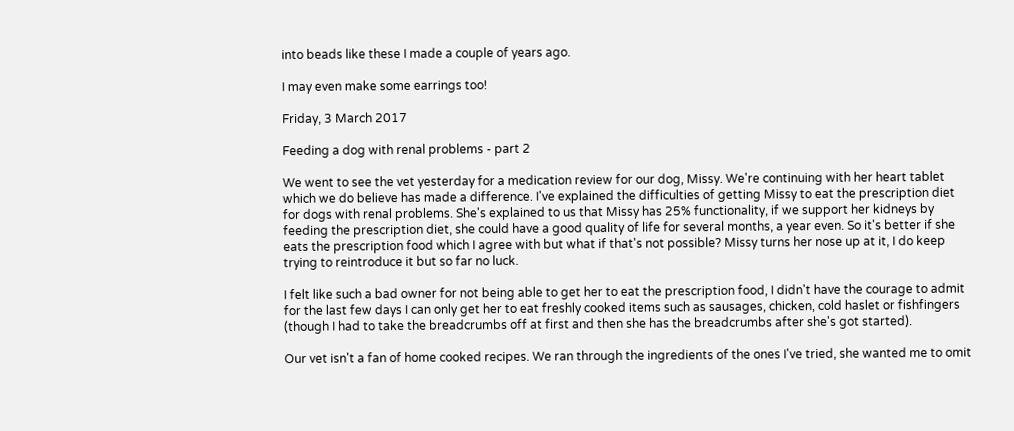into beads like these I made a couple of years ago.

I may even make some earrings too!

Friday, 3 March 2017

Feeding a dog with renal problems - part 2

We went to see the vet yesterday for a medication review for our dog, Missy. We're continuing with her heart tablet which we do believe has made a difference. I've explained the difficulties of getting Missy to eat the prescription diet for dogs with renal problems. She's explained to us that Missy has 25% functionality, if we support her kidneys by feeding the prescription diet, she could have a good quality of life for several months, a year even. So it's better if she eats the prescription food which I agree with but what if that's not possible? Missy turns her nose up at it, I do keep trying to reintroduce it but so far no luck.

I felt like such a bad owner for not being able to get her to eat the prescription food, I didn't have the courage to admit for the last few days I can only get her to eat freshly cooked items such as sausages, chicken, cold haslet or fishfingers (though I had to take the breadcrumbs off at first and then she has the breadcrumbs after she's got started).

Our vet isn't a fan of home cooked recipes. We ran through the ingredients of the ones I've tried, she wanted me to omit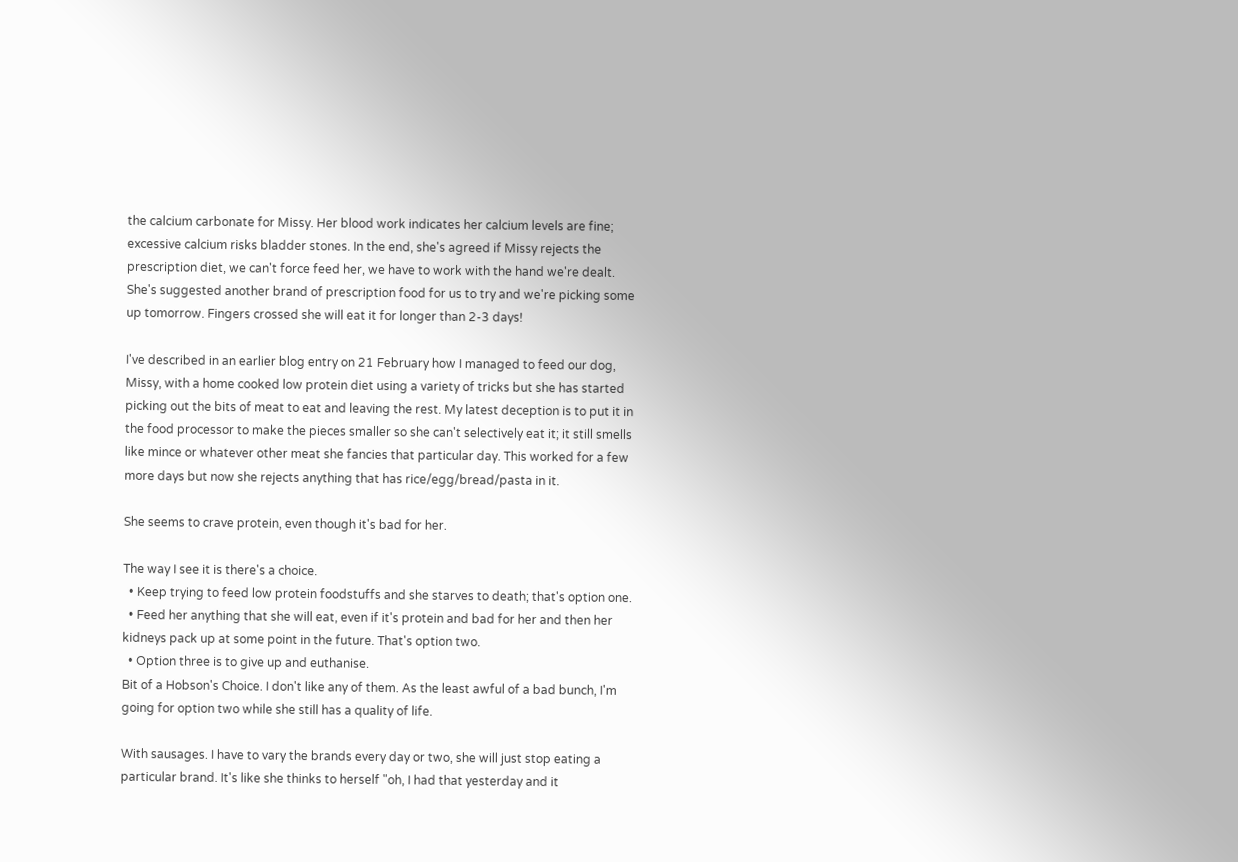the calcium carbonate for Missy. Her blood work indicates her calcium levels are fine; excessive calcium risks bladder stones. In the end, she's agreed if Missy rejects the prescription diet, we can't force feed her, we have to work with the hand we're dealt. She's suggested another brand of prescription food for us to try and we're picking some up tomorrow. Fingers crossed she will eat it for longer than 2-3 days!

I've described in an earlier blog entry on 21 February how I managed to feed our dog, Missy, with a home cooked low protein diet using a variety of tricks but she has started picking out the bits of meat to eat and leaving the rest. My latest deception is to put it in the food processor to make the pieces smaller so she can't selectively eat it; it still smells like mince or whatever other meat she fancies that particular day. This worked for a few more days but now she rejects anything that has rice/egg/bread/pasta in it.

She seems to crave protein, even though it's bad for her.

The way I see it is there's a choice.
  • Keep trying to feed low protein foodstuffs and she starves to death; that's option one.
  • Feed her anything that she will eat, even if it's protein and bad for her and then her kidneys pack up at some point in the future. That's option two.
  • Option three is to give up and euthanise.
Bit of a Hobson's Choice. I don't like any of them. As the least awful of a bad bunch, I'm going for option two while she still has a quality of life.

With sausages. I have to vary the brands every day or two, she will just stop eating a particular brand. It's like she thinks to herself "oh, I had that yesterday and it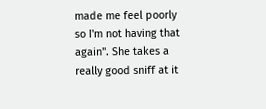made me feel poorly so I'm not having that again". She takes a really good sniff at it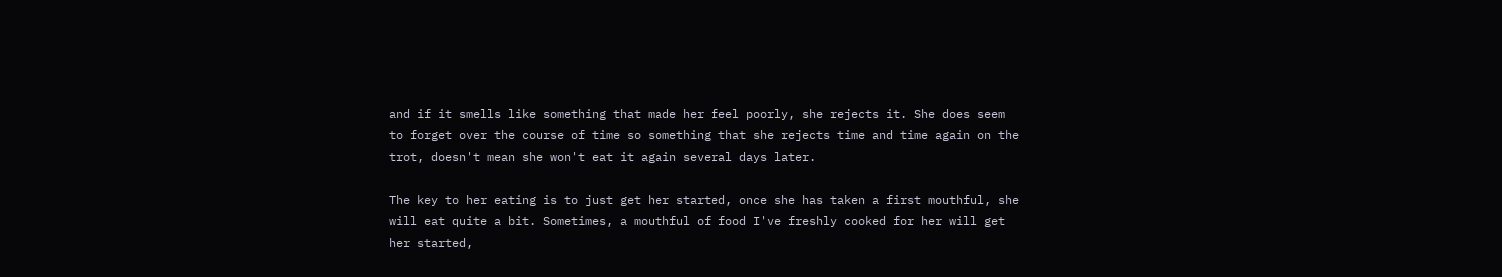and if it smells like something that made her feel poorly, she rejects it. She does seem to forget over the course of time so something that she rejects time and time again on the trot, doesn't mean she won't eat it again several days later.

The key to her eating is to just get her started, once she has taken a first mouthful, she will eat quite a bit. Sometimes, a mouthful of food I've freshly cooked for her will get her started,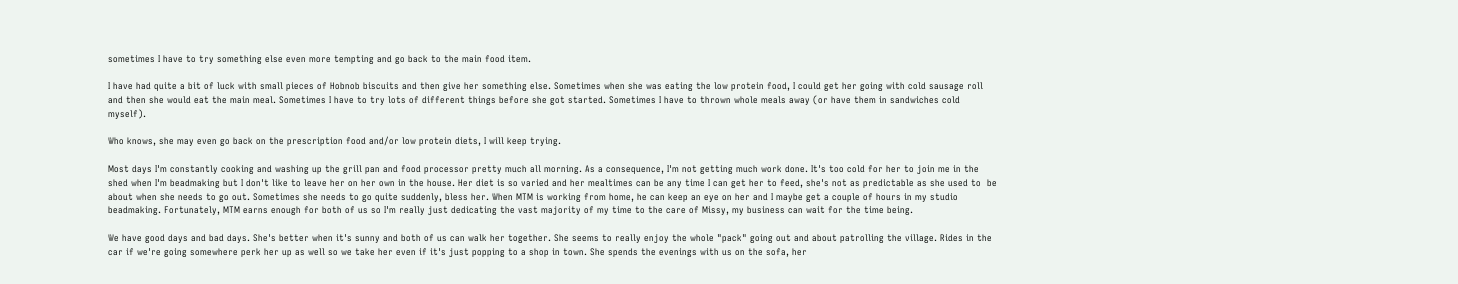sometimes I have to try something else even more tempting and go back to the main food item.

I have had quite a bit of luck with small pieces of Hobnob biscuits and then give her something else. Sometimes when she was eating the low protein food, I could get her going with cold sausage roll and then she would eat the main meal. Sometimes I have to try lots of different things before she got started. Sometimes I have to thrown whole meals away (or have them in sandwiches cold myself).

Who knows, she may even go back on the prescription food and/or low protein diets, I will keep trying.

Most days I'm constantly cooking and washing up the grill pan and food processor pretty much all morning. As a consequence, I'm not getting much work done. It's too cold for her to join me in the shed when I'm beadmaking but I don't like to leave her on her own in the house. Her diet is so varied and her mealtimes can be any time I can get her to feed, she's not as predictable as she used to  be about when she needs to go out. Sometimes she needs to go quite suddenly, bless her. When MTM is working from home, he can keep an eye on her and I maybe get a couple of hours in my studio beadmaking. Fortunately, MTM earns enough for both of us so I'm really just dedicating the vast majority of my time to the care of Missy, my business can wait for the time being.

We have good days and bad days. She's better when it's sunny and both of us can walk her together. She seems to really enjoy the whole "pack" going out and about patrolling the village. Rides in the car if we're going somewhere perk her up as well so we take her even if it's just popping to a shop in town. She spends the evenings with us on the sofa, her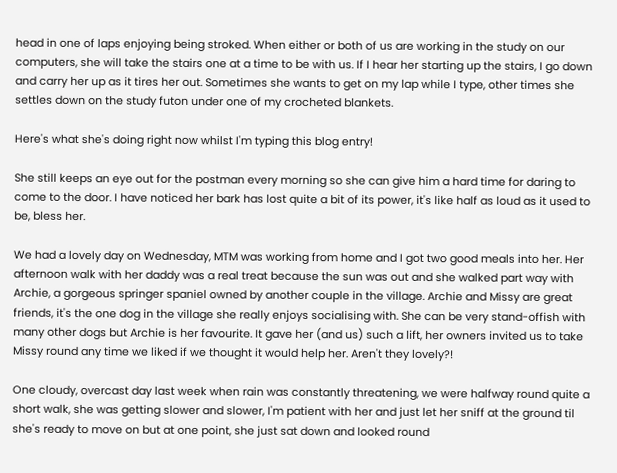head in one of laps enjoying being stroked. When either or both of us are working in the study on our computers, she will take the stairs one at a time to be with us. If I hear her starting up the stairs, I go down and carry her up as it tires her out. Sometimes she wants to get on my lap while I type, other times she settles down on the study futon under one of my crocheted blankets.

Here's what she's doing right now whilst I'm typing this blog entry!

She still keeps an eye out for the postman every morning so she can give him a hard time for daring to come to the door. I have noticed her bark has lost quite a bit of its power, it's like half as loud as it used to be, bless her.

We had a lovely day on Wednesday, MTM was working from home and I got two good meals into her. Her afternoon walk with her daddy was a real treat because the sun was out and she walked part way with Archie, a gorgeous springer spaniel owned by another couple in the village. Archie and Missy are great friends, it's the one dog in the village she really enjoys socialising with. She can be very stand-offish with many other dogs but Archie is her favourite. It gave her (and us) such a lift, her owners invited us to take Missy round any time we liked if we thought it would help her. Aren't they lovely?!

One cloudy, overcast day last week when rain was constantly threatening, we were halfway round quite a short walk, she was getting slower and slower, I'm patient with her and just let her sniff at the ground til she's ready to move on but at one point, she just sat down and looked round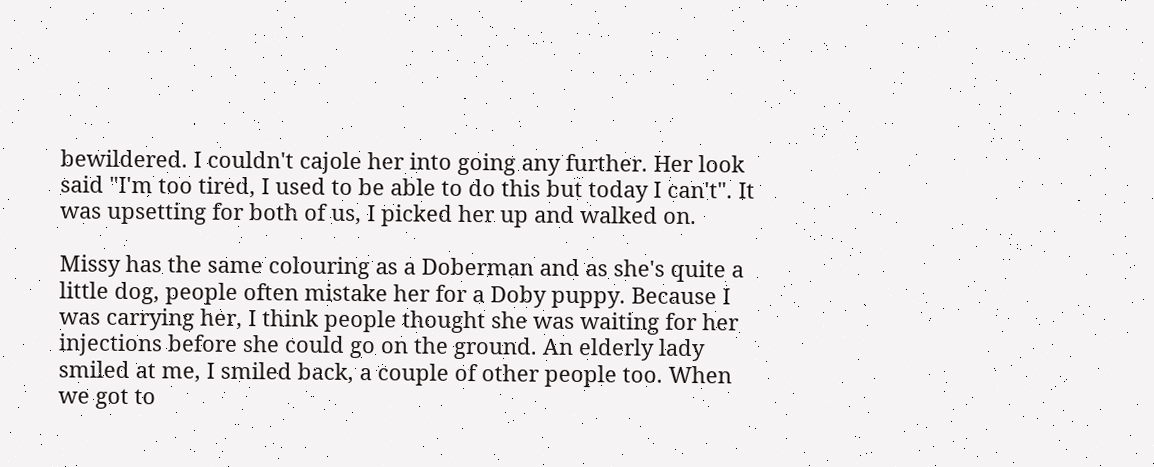bewildered. I couldn't cajole her into going any further. Her look said "I'm too tired, I used to be able to do this but today I can't". It was upsetting for both of us, I picked her up and walked on.

Missy has the same colouring as a Doberman and as she's quite a little dog, people often mistake her for a Doby puppy. Because I was carrying her, I think people thought she was waiting for her injections before she could go on the ground. An elderly lady smiled at me, I smiled back, a couple of other people too. When we got to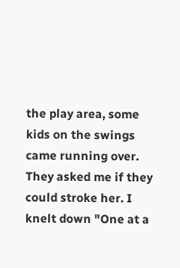the play area, some kids on the swings came running over. They asked me if they could stroke her. I knelt down "One at a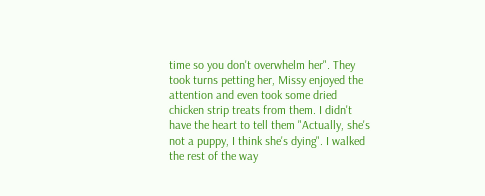time so you don't overwhelm her". They took turns petting her, Missy enjoyed the attention and even took some dried chicken strip treats from them. I didn't have the heart to tell them "Actually, she's not a puppy, I think she's dying". I walked the rest of the way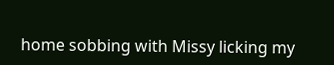home sobbing with Missy licking my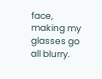face, making my glasses go all blurry.